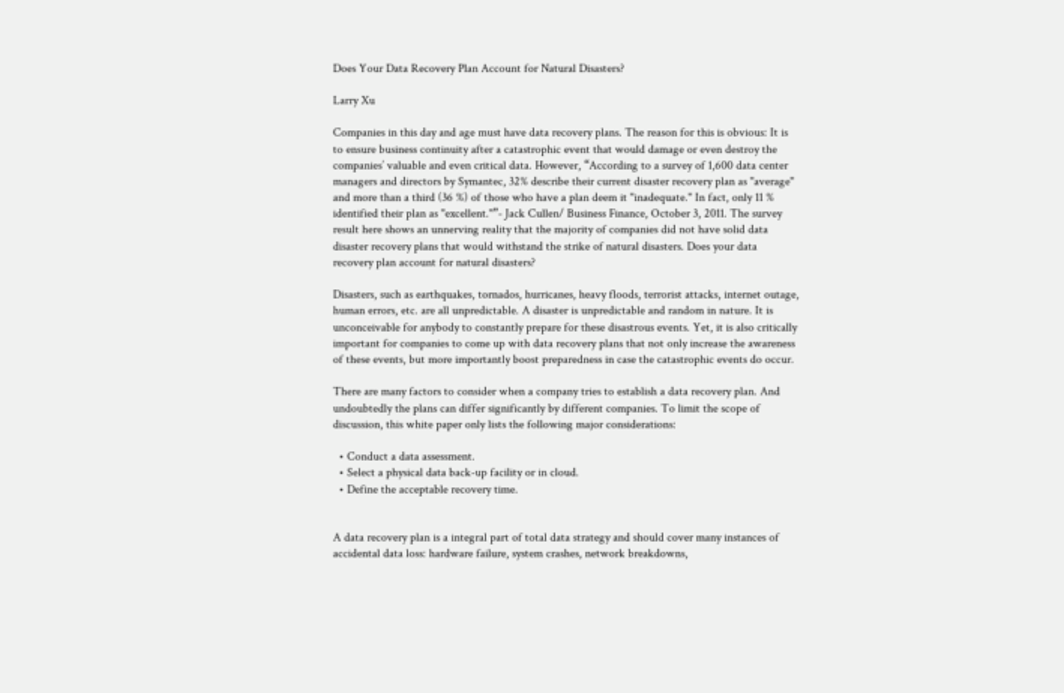Does Your Data Recovery Plan Account for Natural Disasters?

Larry Xu

Companies in this day and age must have data recovery plans. The reason for this is obvious: It is to ensure business continuity after a catastrophic event that would damage or even destroy the companies’ valuable and even critical data. However, “According to a survey of 1,600 data center managers and directors by Symantec, 32% describe their current disaster recovery plan as "average" and more than a third (36 %) of those who have a plan deem it "inadequate." In fact, only 11 % identified their plan as "excellent."”- Jack Cullen/ Business Finance, October 3, 2011. The survey result here shows an unnerving reality that the majority of companies did not have solid data disaster recovery plans that would withstand the strike of natural disasters. Does your data recovery plan account for natural disasters?

Disasters, such as earthquakes, tornados, hurricanes, heavy floods, terrorist attacks, internet outage, human errors, etc. are all unpredictable. A disaster is unpredictable and random in nature. It is unconceivable for anybody to constantly prepare for these disastrous events. Yet, it is also critically important for companies to come up with data recovery plans that not only increase the awareness of these events, but more importantly boost preparedness in case the catastrophic events do occur.

There are many factors to consider when a company tries to establish a data recovery plan. And undoubtedly the plans can differ significantly by different companies. To limit the scope of discussion, this white paper only lists the following major considerations:

  • Conduct a data assessment.
  • Select a physical data back-up facility or in cloud.
  • Define the acceptable recovery time.


A data recovery plan is a integral part of total data strategy and should cover many instances of accidental data loss: hardware failure, system crashes, network breakdowns,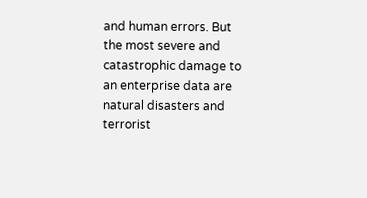and human errors. But the most severe and catastrophic damage to an enterprise data are natural disasters and terrorist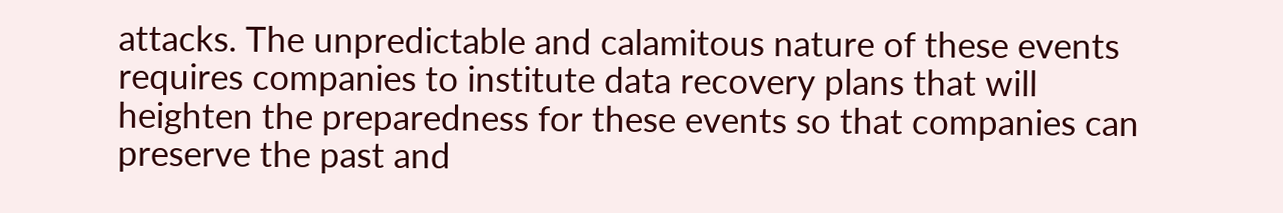attacks. The unpredictable and calamitous nature of these events requires companies to institute data recovery plans that will heighten the preparedness for these events so that companies can preserve the past and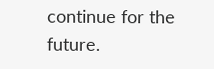continue for the future.